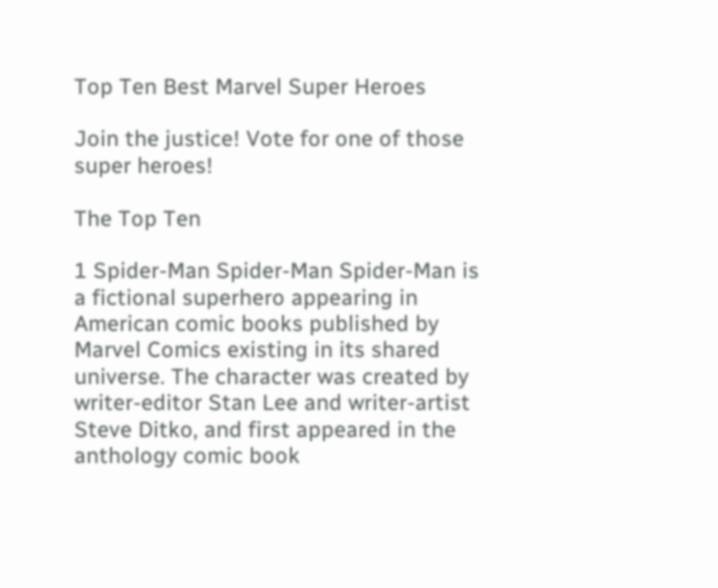Top Ten Best Marvel Super Heroes

Join the justice! Vote for one of those super heroes!

The Top Ten

1 Spider-Man Spider-Man Spider-Man is a fictional superhero appearing in American comic books published by Marvel Comics existing in its shared universe. The character was created by writer-editor Stan Lee and writer-artist Steve Ditko, and first appeared in the anthology comic book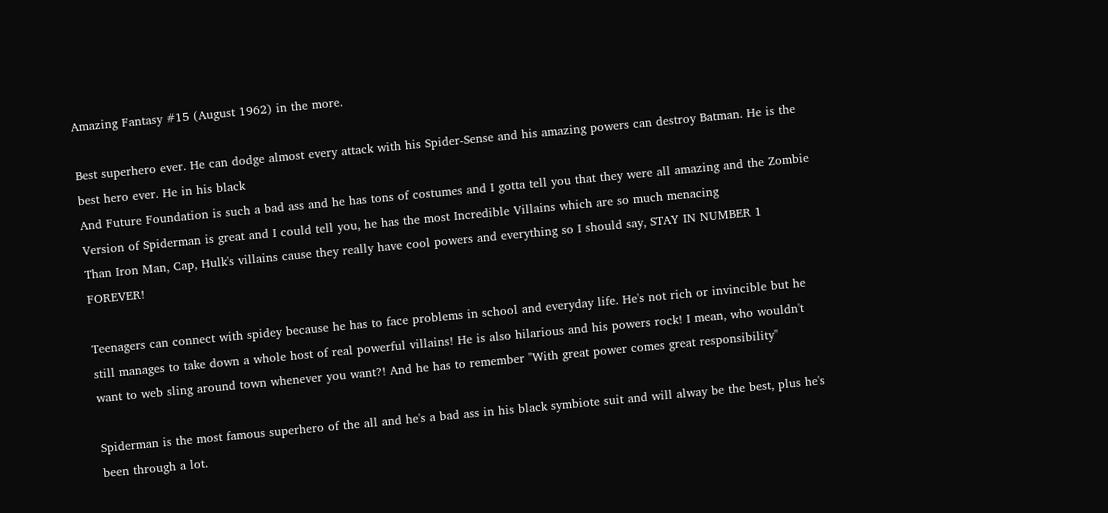Amazing Fantasy #15 (August 1962) in the more.

Best superhero ever. He can dodge almost every attack with his Spider-Sense and his amazing powers can destroy Batman. He is the best hero ever. He in his black
And Future Foundation is such a bad ass and he has tons of costumes and I gotta tell you that they were all amazing and the Zombie Version of Spiderman is great and I could tell you, he has the most Incredible Villains which are so much menacing
Than Iron Man, Cap, Hulk's villains cause they really have cool powers and everything so I should say, STAY IN NUMBER 1 FOREVER!

Teenagers can connect with spidey because he has to face problems in school and everyday life. He's not rich or invincible but he still manages to take down a whole host of real powerful villains! He is also hilarious and his powers rock! I mean, who wouldn't want to web sling around town whenever you want?! And he has to remember "With great power comes great responsibility"

Spiderman is the most famous superhero of the all and he's a bad ass in his black symbiote suit and will alway be the best, plus he's been through a lot.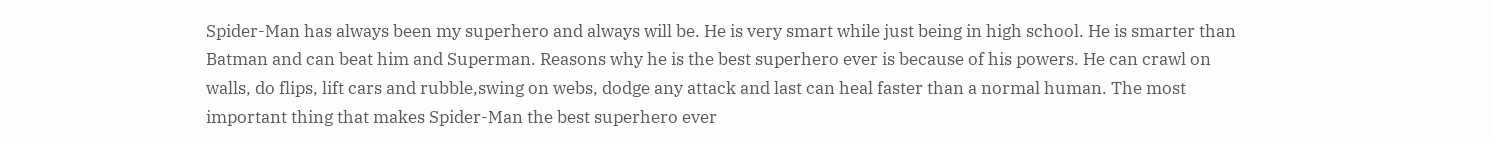Spider-Man has always been my superhero and always will be. He is very smart while just being in high school. He is smarter than Batman and can beat him and Superman. Reasons why he is the best superhero ever is because of his powers. He can crawl on walls, do flips, lift cars and rubble,swing on webs, dodge any attack and last can heal faster than a normal human. The most important thing that makes Spider-Man the best superhero ever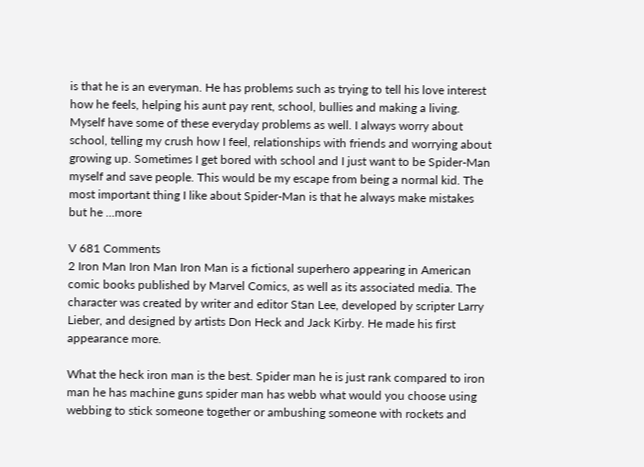is that he is an everyman. He has problems such as trying to tell his love interest how he feels, helping his aunt pay rent, school, bullies and making a living. Myself have some of these everyday problems as well. I always worry about school, telling my crush how I feel, relationships with friends and worrying about growing up. Sometimes I get bored with school and I just want to be Spider-Man myself and save people. This would be my escape from being a normal kid. The most important thing I like about Spider-Man is that he always make mistakes but he ...more

V 681 Comments
2 Iron Man Iron Man Iron Man is a fictional superhero appearing in American comic books published by Marvel Comics, as well as its associated media. The character was created by writer and editor Stan Lee, developed by scripter Larry Lieber, and designed by artists Don Heck and Jack Kirby. He made his first appearance more.

What the heck iron man is the best. Spider man he is just rank compared to iron man he has machine guns spider man has webb what would you choose using webbing to stick someone together or ambushing someone with rockets and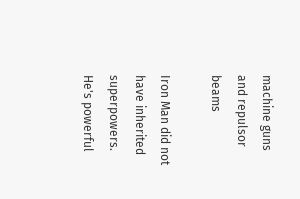machine guns and repulsor beams

Iron Man did not have inherited superpowers. He's powerful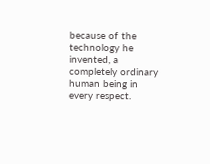because of the technology he invented, a completely ordinary human being in every respect.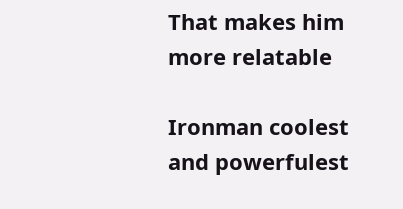That makes him more relatable

Ironman coolest and powerfulest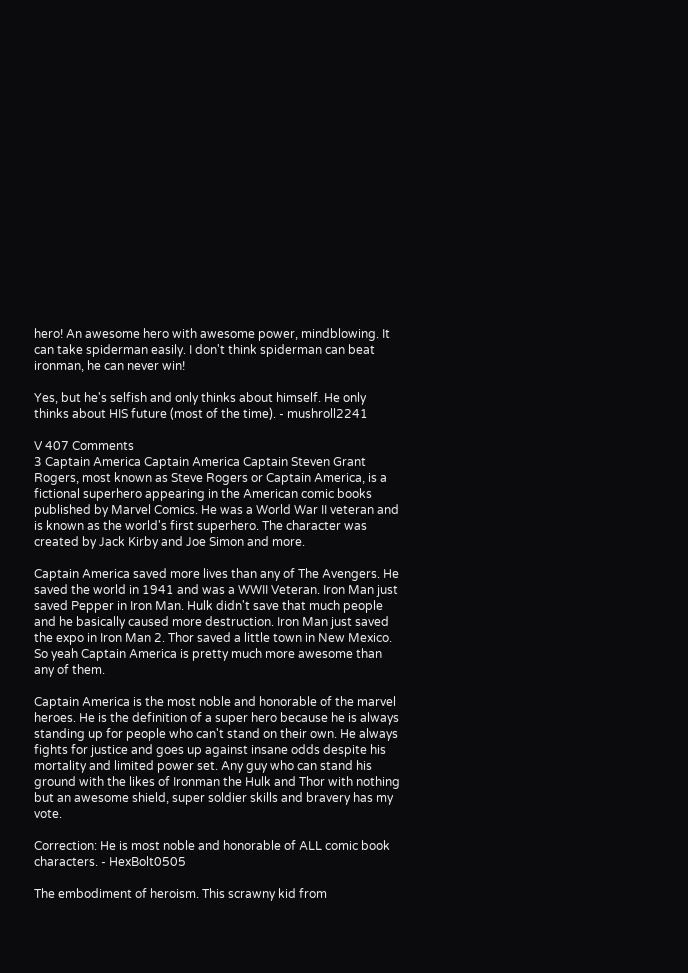hero! An awesome hero with awesome power, mindblowing. It can take spiderman easily. I don't think spiderman can beat ironman, he can never win!

Yes, but he's selfish and only thinks about himself. He only thinks about HIS future (most of the time). - mushroll2241

V 407 Comments
3 Captain America Captain America Captain Steven Grant Rogers, most known as Steve Rogers or Captain America, is a fictional superhero appearing in the American comic books published by Marvel Comics. He was a World War II veteran and is known as the world's first superhero. The character was created by Jack Kirby and Joe Simon and more.

Captain America saved more lives than any of The Avengers. He saved the world in 1941 and was a WWII Veteran. Iron Man just saved Pepper in Iron Man. Hulk didn't save that much people and he basically caused more destruction. Iron Man just saved the expo in Iron Man 2. Thor saved a little town in New Mexico. So yeah Captain America is pretty much more awesome than any of them.

Captain America is the most noble and honorable of the marvel heroes. He is the definition of a super hero because he is always standing up for people who can't stand on their own. He always fights for justice and goes up against insane odds despite his mortality and limited power set. Any guy who can stand his ground with the likes of Ironman the Hulk and Thor with nothing but an awesome shield, super soldier skills and bravery has my vote.

Correction: He is most noble and honorable of ALL comic book characters. - HexBolt0505

The embodiment of heroism. This scrawny kid from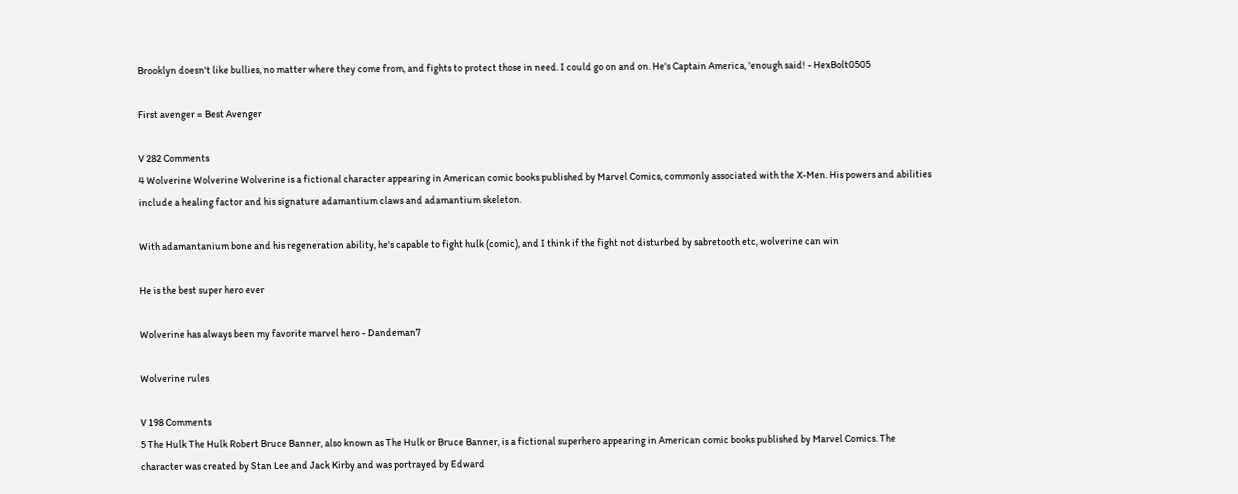Brooklyn doesn't like bullies, no matter where they come from, and fights to protect those in need. I could go on and on. He's Captain America, 'enough said! - HexBolt0505

First avenger = Best Avenger

V 282 Comments
4 Wolverine Wolverine Wolverine is a fictional character appearing in American comic books published by Marvel Comics, commonly associated with the X-Men. His powers and abilities include a healing factor and his signature adamantium claws and adamantium skeleton.

With adamantanium bone and his regeneration ability, he's capable to fight hulk (comic), and I think if the fight not disturbed by sabretooth etc, wolverine can win

He is the best super hero ever

Wolverine has always been my favorite marvel hero - Dandeman7

Wolverine rules

V 198 Comments
5 The Hulk The Hulk Robert Bruce Banner, also known as The Hulk or Bruce Banner, is a fictional superhero appearing in American comic books published by Marvel Comics. The character was created by Stan Lee and Jack Kirby and was portrayed by Edward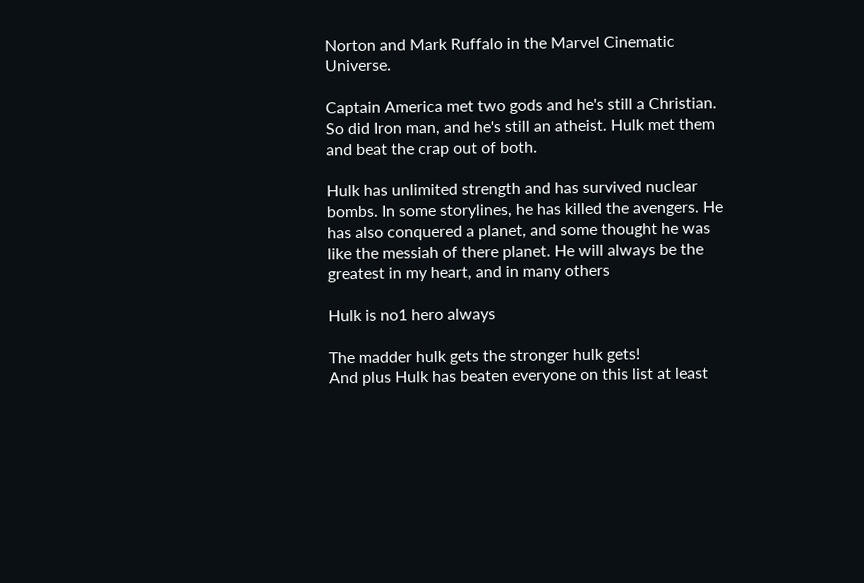Norton and Mark Ruffalo in the Marvel Cinematic Universe.

Captain America met two gods and he's still a Christian. So did Iron man, and he's still an atheist. Hulk met them and beat the crap out of both.

Hulk has unlimited strength and has survived nuclear bombs. In some storylines, he has killed the avengers. He has also conquered a planet, and some thought he was like the messiah of there planet. He will always be the greatest in my heart, and in many others

Hulk is no1 hero always

The madder hulk gets the stronger hulk gets!
And plus Hulk has beaten everyone on this list at least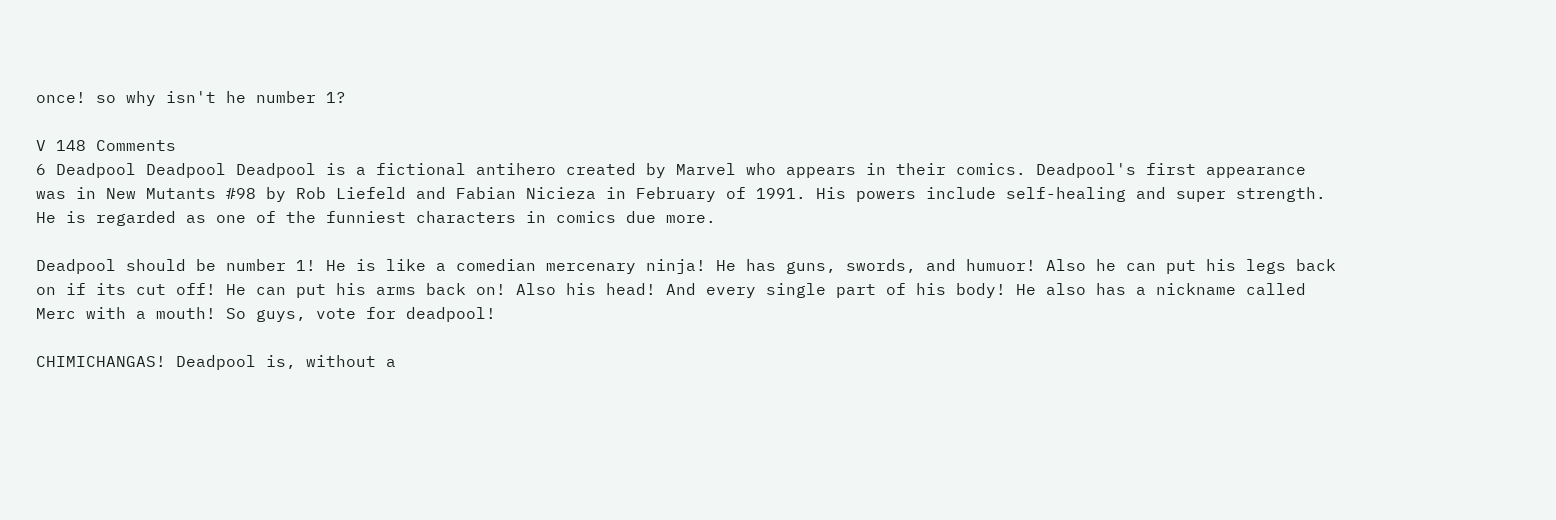once! so why isn't he number 1?

V 148 Comments
6 Deadpool Deadpool Deadpool is a fictional antihero created by Marvel who appears in their comics. Deadpool's first appearance was in New Mutants #98 by Rob Liefeld and Fabian Nicieza in February of 1991. His powers include self-healing and super strength. He is regarded as one of the funniest characters in comics due more.

Deadpool should be number 1! He is like a comedian mercenary ninja! He has guns, swords, and humuor! Also he can put his legs back on if its cut off! He can put his arms back on! Also his head! And every single part of his body! He also has a nickname called Merc with a mouth! So guys, vote for deadpool!

CHIMICHANGAS! Deadpool is, without a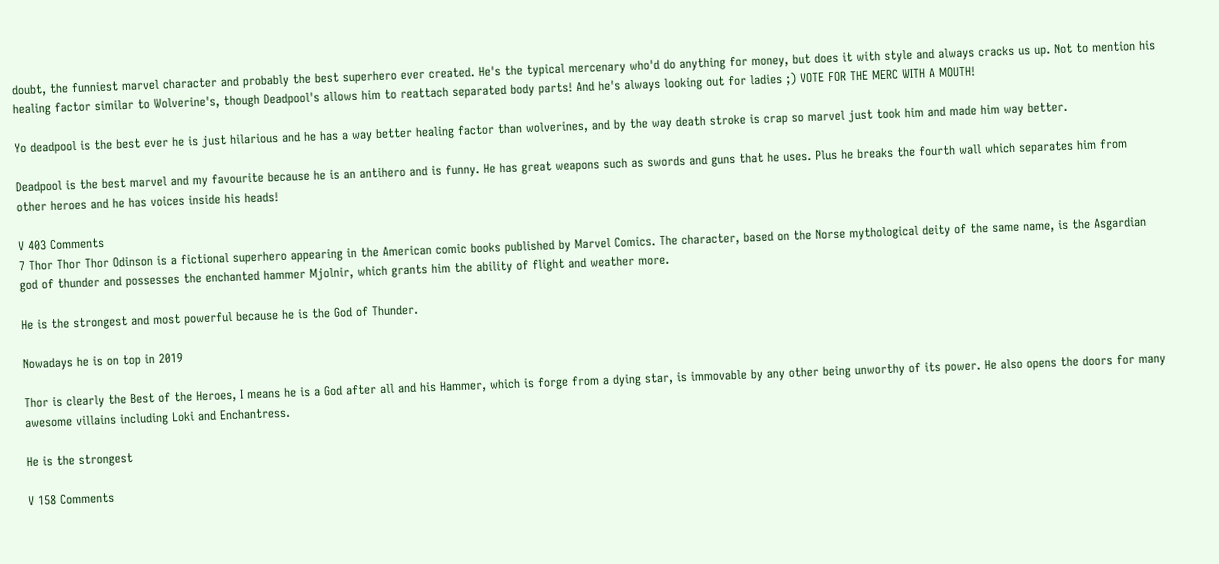doubt, the funniest marvel character and probably the best superhero ever created. He's the typical mercenary who'd do anything for money, but does it with style and always cracks us up. Not to mention his healing factor similar to Wolverine's, though Deadpool's allows him to reattach separated body parts! And he's always looking out for ladies ;) VOTE FOR THE MERC WITH A MOUTH!

Yo deadpool is the best ever he is just hilarious and he has a way better healing factor than wolverines, and by the way death stroke is crap so marvel just took him and made him way better.

Deadpool is the best marvel and my favourite because he is an antihero and is funny. He has great weapons such as swords and guns that he uses. Plus he breaks the fourth wall which separates him from other heroes and he has voices inside his heads!

V 403 Comments
7 Thor Thor Thor Odinson is a fictional superhero appearing in the American comic books published by Marvel Comics. The character, based on the Norse mythological deity of the same name, is the Asgardian god of thunder and possesses the enchanted hammer Mjolnir, which grants him the ability of flight and weather more.

He is the strongest and most powerful because he is the God of Thunder.

Nowadays he is on top in 2019

Thor is clearly the Best of the Heroes, I means he is a God after all and his Hammer, which is forge from a dying star, is immovable by any other being unworthy of its power. He also opens the doors for many awesome villains including Loki and Enchantress.

He is the strongest

V 158 Comments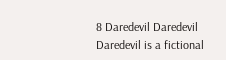8 Daredevil Daredevil Daredevil is a fictional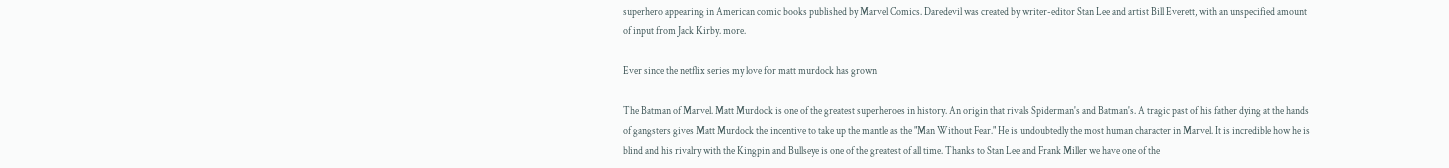superhero appearing in American comic books published by Marvel Comics. Daredevil was created by writer-editor Stan Lee and artist Bill Everett, with an unspecified amount of input from Jack Kirby. more.

Ever since the netflix series my love for matt murdock has grown

The Batman of Marvel. Matt Murdock is one of the greatest superheroes in history. An origin that rivals Spiderman's and Batman's. A tragic past of his father dying at the hands of gangsters gives Matt Murdock the incentive to take up the mantle as the "Man Without Fear." He is undoubtedly the most human character in Marvel. It is incredible how he is blind and his rivalry with the Kingpin and Bullseye is one of the greatest of all time. Thanks to Stan Lee and Frank Miller we have one of the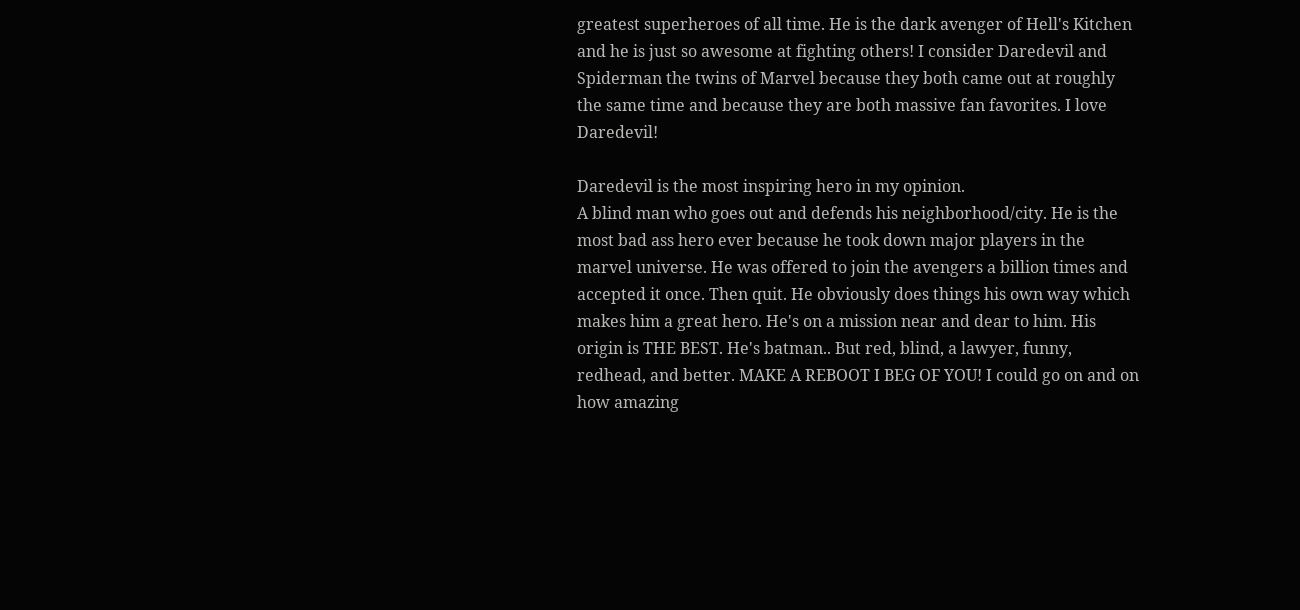greatest superheroes of all time. He is the dark avenger of Hell's Kitchen and he is just so awesome at fighting others! I consider Daredevil and Spiderman the twins of Marvel because they both came out at roughly the same time and because they are both massive fan favorites. I love Daredevil!

Daredevil is the most inspiring hero in my opinion.
A blind man who goes out and defends his neighborhood/city. He is the most bad ass hero ever because he took down major players in the marvel universe. He was offered to join the avengers a billion times and accepted it once. Then quit. He obviously does things his own way which makes him a great hero. He's on a mission near and dear to him. His origin is THE BEST. He's batman.. But red, blind, a lawyer, funny, redhead, and better. MAKE A REBOOT I BEG OF YOU! I could go on and on how amazing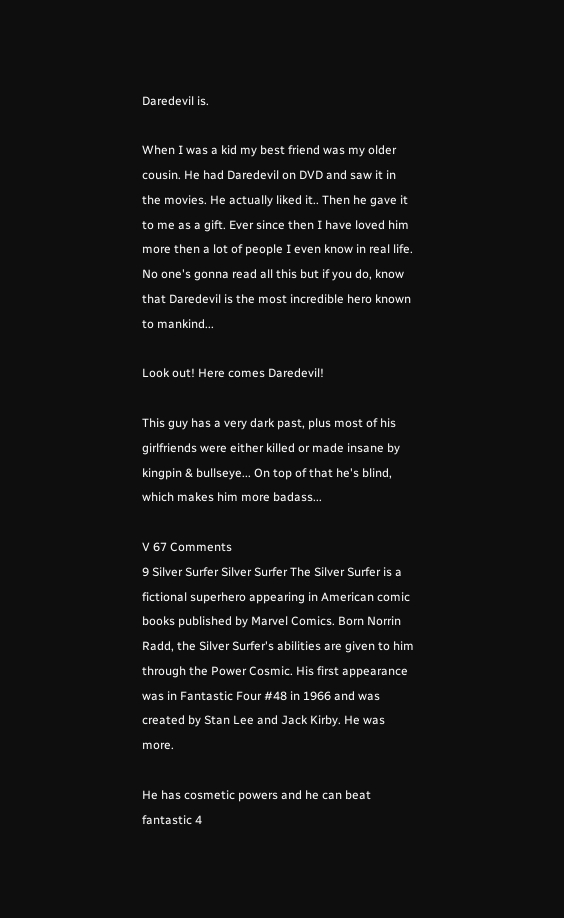Daredevil is.

When I was a kid my best friend was my older cousin. He had Daredevil on DVD and saw it in the movies. He actually liked it.. Then he gave it to me as a gift. Ever since then I have loved him more then a lot of people I even know in real life. No one's gonna read all this but if you do, know that Daredevil is the most incredible hero known to mankind...

Look out! Here comes Daredevil!

This guy has a very dark past, plus most of his girlfriends were either killed or made insane by kingpin & bullseye... On top of that he's blind, which makes him more badass...

V 67 Comments
9 Silver Surfer Silver Surfer The Silver Surfer is a fictional superhero appearing in American comic books published by Marvel Comics. Born Norrin Radd, the Silver Surfer's abilities are given to him through the Power Cosmic. His first appearance was in Fantastic Four #48 in 1966 and was created by Stan Lee and Jack Kirby. He was more.

He has cosmetic powers and he can beat fantastic 4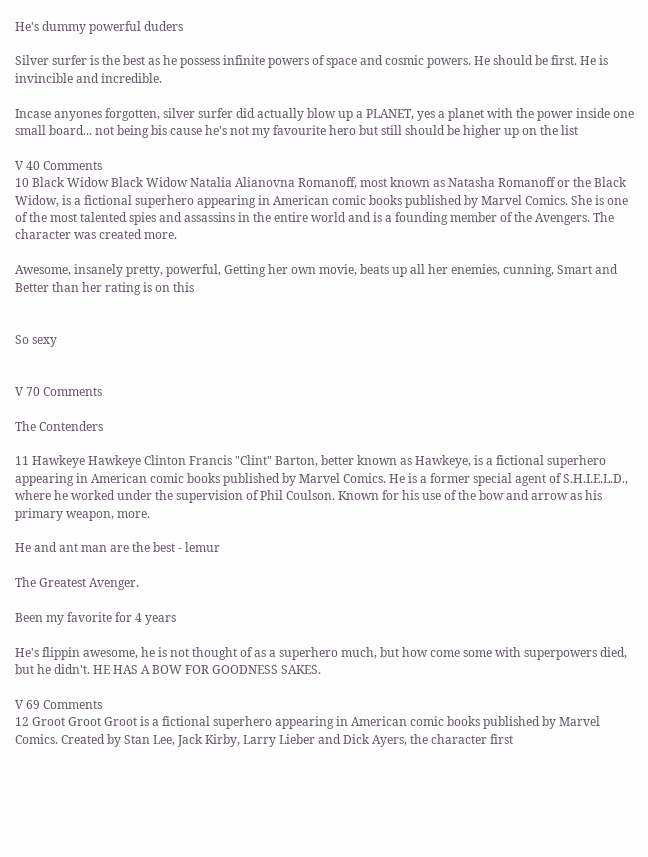He's dummy powerful duders

Silver surfer is the best as he possess infinite powers of space and cosmic powers. He should be first. He is invincible and incredible.

Incase anyones forgotten, silver surfer did actually blow up a PLANET, yes a planet with the power inside one small board... not being bis cause he's not my favourite hero but still should be higher up on the list

V 40 Comments
10 Black Widow Black Widow Natalia Alianovna Romanoff, most known as Natasha Romanoff or the Black Widow, is a fictional superhero appearing in American comic books published by Marvel Comics. She is one of the most talented spies and assassins in the entire world and is a founding member of the Avengers. The character was created more.

Awesome, insanely pretty, powerful, Getting her own movie, beats up all her enemies, cunning, Smart and Better than her rating is on this


So sexy


V 70 Comments

The Contenders

11 Hawkeye Hawkeye Clinton Francis "Clint" Barton, better known as Hawkeye, is a fictional superhero appearing in American comic books published by Marvel Comics. He is a former special agent of S.H.I.E.L.D., where he worked under the supervision of Phil Coulson. Known for his use of the bow and arrow as his primary weapon, more.

He and ant man are the best - lemur

The Greatest Avenger.

Been my favorite for 4 years

He's flippin awesome, he is not thought of as a superhero much, but how come some with superpowers died, but he didn't. HE HAS A BOW FOR GOODNESS SAKES.

V 69 Comments
12 Groot Groot Groot is a fictional superhero appearing in American comic books published by Marvel Comics. Created by Stan Lee, Jack Kirby, Larry Lieber and Dick Ayers, the character first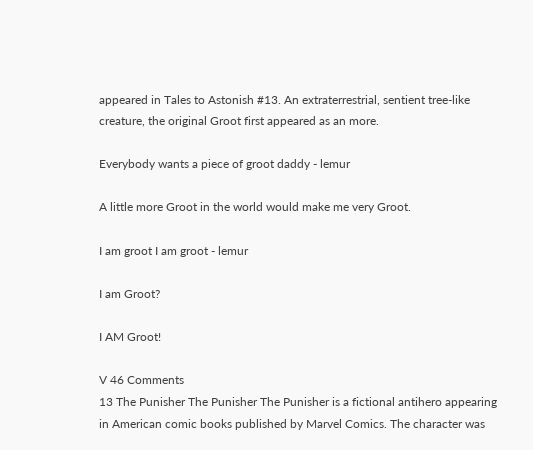appeared in Tales to Astonish #13. An extraterrestrial, sentient tree-like creature, the original Groot first appeared as an more.

Everybody wants a piece of groot daddy - lemur

A little more Groot in the world would make me very Groot.

I am groot I am groot - lemur

I am Groot?

I AM Groot!

V 46 Comments
13 The Punisher The Punisher The Punisher is a fictional antihero appearing in American comic books published by Marvel Comics. The character was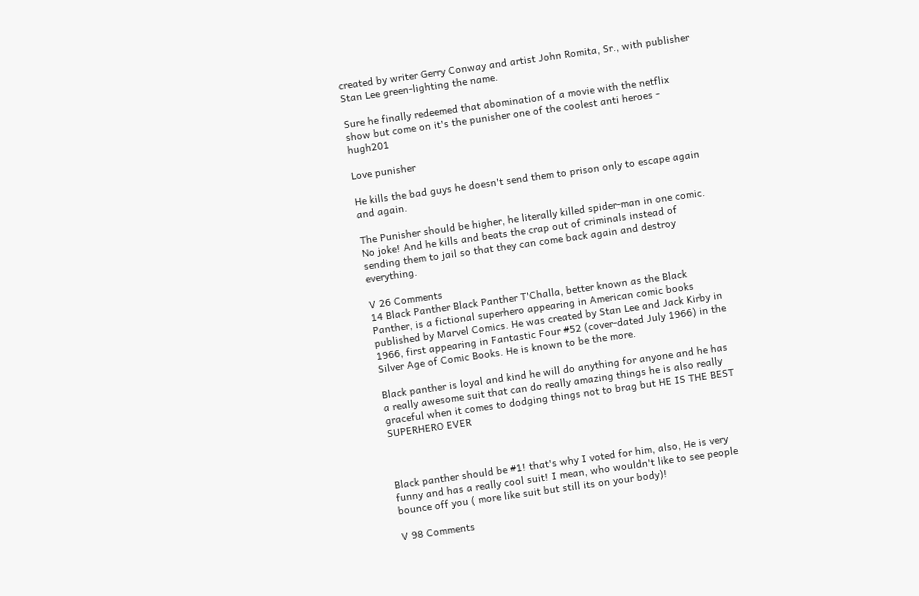created by writer Gerry Conway and artist John Romita, Sr., with publisher Stan Lee green-lighting the name.

Sure he finally redeemed that abomination of a movie with the netflix show but come on it's the punisher one of the coolest anti heroes - hugh201

Love punisher

He kills the bad guys he doesn't send them to prison only to escape again and again.

The Punisher should be higher, he literally killed spider-man in one comic. No joke! And he kills and beats the crap out of criminals instead of sending them to jail so that they can come back again and destroy everything.

V 26 Comments
14 Black Panther Black Panther T'Challa, better known as the Black Panther, is a fictional superhero appearing in American comic books published by Marvel Comics. He was created by Stan Lee and Jack Kirby in 1966, first appearing in Fantastic Four #52 (cover-dated July 1966) in the Silver Age of Comic Books. He is known to be the more.

Black panther is loyal and kind he will do anything for anyone and he has a really awesome suit that can do really amazing things he is also really graceful when it comes to dodging things not to brag but HE IS THE BEST SUPERHERO EVER



Black panther should be #1! that's why I voted for him, also, He is very funny and has a really cool suit! I mean, who wouldn't like to see people bounce off you ( more like suit but still its on your body)!

V 98 Comments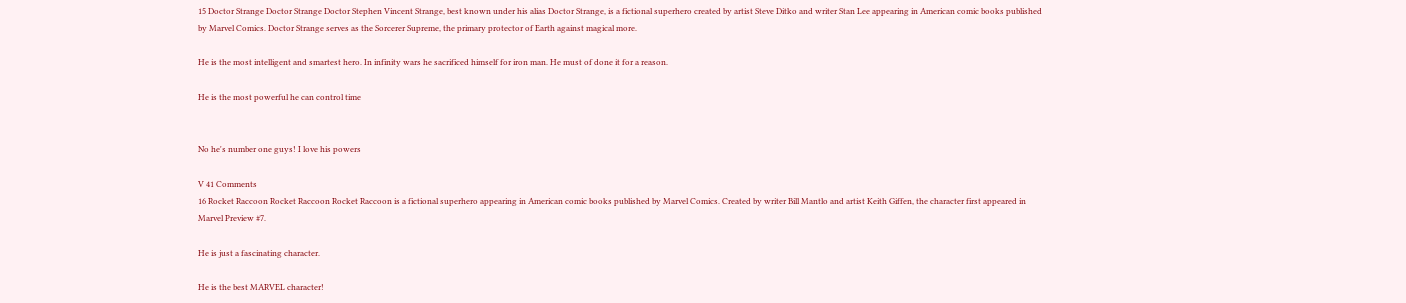15 Doctor Strange Doctor Strange Doctor Stephen Vincent Strange, best known under his alias Doctor Strange, is a fictional superhero created by artist Steve Ditko and writer Stan Lee appearing in American comic books published by Marvel Comics. Doctor Strange serves as the Sorcerer Supreme, the primary protector of Earth against magical more.

He is the most intelligent and smartest hero. In infinity wars he sacrificed himself for iron man. He must of done it for a reason.

He is the most powerful he can control time


No he's number one guys! I love his powers

V 41 Comments
16 Rocket Raccoon Rocket Raccoon Rocket Raccoon is a fictional superhero appearing in American comic books published by Marvel Comics. Created by writer Bill Mantlo and artist Keith Giffen, the character first appeared in Marvel Preview #7.

He is just a fascinating character.

He is the best MARVEL character!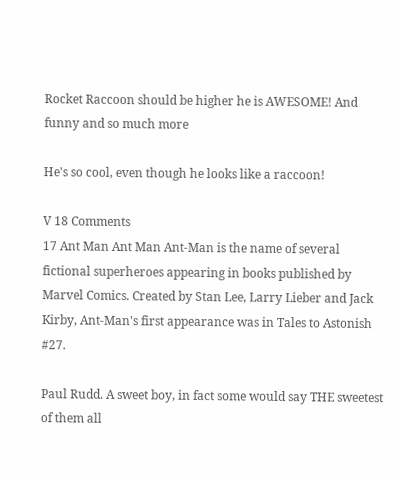Rocket Raccoon should be higher he is AWESOME! And funny and so much more

He's so cool, even though he looks like a raccoon!

V 18 Comments
17 Ant Man Ant Man Ant-Man is the name of several fictional superheroes appearing in books published by Marvel Comics. Created by Stan Lee, Larry Lieber and Jack Kirby, Ant-Man's first appearance was in Tales to Astonish #27.

Paul Rudd. A sweet boy, in fact some would say THE sweetest of them all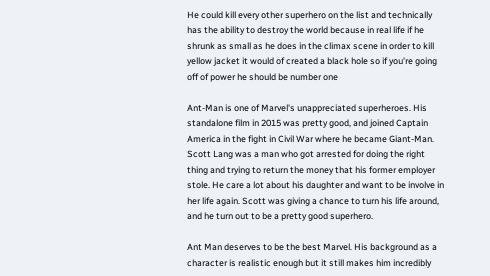He could kill every other superhero on the list and technically has the ability to destroy the world because in real life if he shrunk as small as he does in the climax scene in order to kill yellow jacket it would of created a black hole so if you're going off of power he should be number one

Ant-Man is one of Marvel's unappreciated superheroes. His standalone film in 2015 was pretty good, and joined Captain America in the fight in Civil War where he became Giant-Man. Scott Lang was a man who got arrested for doing the right thing and trying to return the money that his former employer stole. He care a lot about his daughter and want to be involve in her life again. Scott was giving a chance to turn his life around, and he turn out to be a pretty good superhero.

Ant Man deserves to be the best Marvel. His background as a character is realistic enough but it still makes him incredibly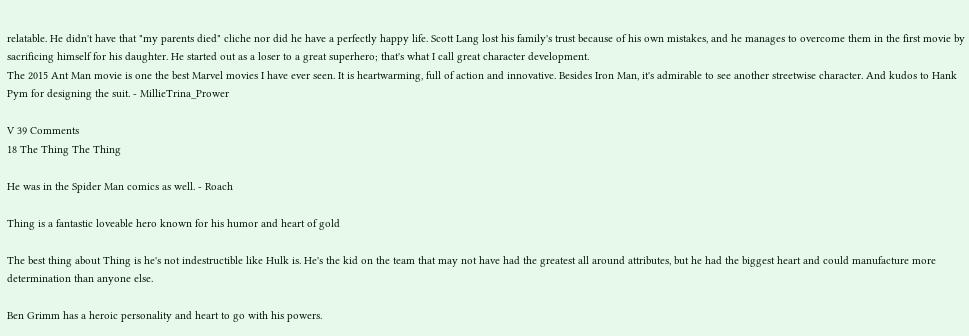relatable. He didn't have that "my parents died" cliche nor did he have a perfectly happy life. Scott Lang lost his family's trust because of his own mistakes, and he manages to overcome them in the first movie by sacrificing himself for his daughter. He started out as a loser to a great superhero; that's what I call great character development.
The 2015 Ant Man movie is one the best Marvel movies I have ever seen. It is heartwarming, full of action and innovative. Besides Iron Man, it's admirable to see another streetwise character. And kudos to Hank Pym for designing the suit. - MillieTrina_Prower

V 39 Comments
18 The Thing The Thing

He was in the Spider Man comics as well. - Roach

Thing is a fantastic loveable hero known for his humor and heart of gold

The best thing about Thing is he's not indestructible like Hulk is. He's the kid on the team that may not have had the greatest all around attributes, but he had the biggest heart and could manufacture more determination than anyone else.

Ben Grimm has a heroic personality and heart to go with his powers.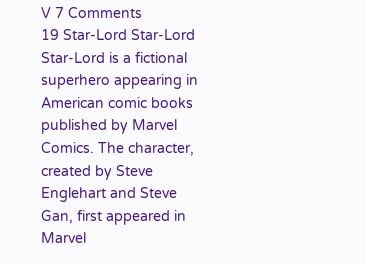V 7 Comments
19 Star-Lord Star-Lord Star-Lord is a fictional superhero appearing in American comic books published by Marvel Comics. The character, created by Steve Englehart and Steve Gan, first appeared in Marvel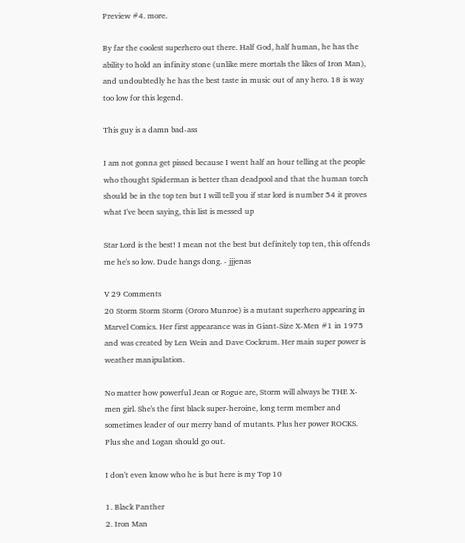Preview #4. more.

By far the coolest superhero out there. Half God, half human, he has the ability to hold an infinity stone (unlike mere mortals the likes of Iron Man), and undoubtedly he has the best taste in music out of any hero. 18 is way too low for this legend.

This guy is a damn bad-ass

I am not gonna get pissed because I went half an hour telling at the people who thought Spiderman is better than deadpool and that the human torch should be in the top ten but I will tell you if star lord is number 54 it proves what I've been saying, this list is messed up

Star Lord is the best! I mean not the best but definitely top ten, this offends me he's so low. Dude hangs dong. - jjjenas

V 29 Comments
20 Storm Storm Storm (Ororo Munroe) is a mutant superhero appearing in Marvel Comics. Her first appearance was in Giant-Size X-Men #1 in 1975 and was created by Len Wein and Dave Cockrum. Her main super power is weather manipulation.

No matter how powerful Jean or Rogue are, Storm will always be THE X-men girl. She's the first black super-heroine, long term member and sometimes leader of our merry band of mutants. Plus her power ROCKS. Plus she and Logan should go out.

I don't even know who he is but here is my Top 10

1. Black Panther
2. Iron Man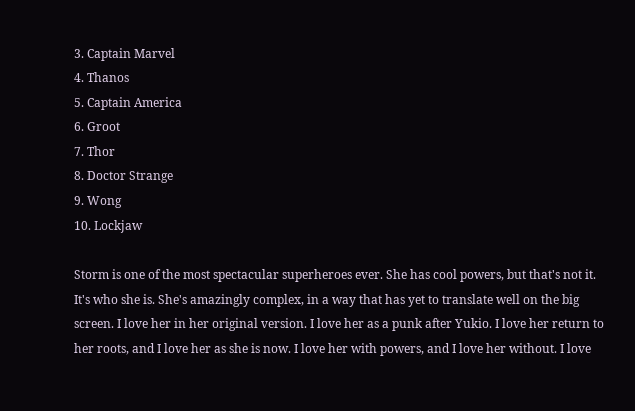3. Captain Marvel
4. Thanos
5. Captain America
6. Groot
7. Thor
8. Doctor Strange
9. Wong
10. Lockjaw

Storm is one of the most spectacular superheroes ever. She has cool powers, but that's not it. It's who she is. She's amazingly complex, in a way that has yet to translate well on the big screen. I love her in her original version. I love her as a punk after Yukio. I love her return to her roots, and I love her as she is now. I love her with powers, and I love her without. I love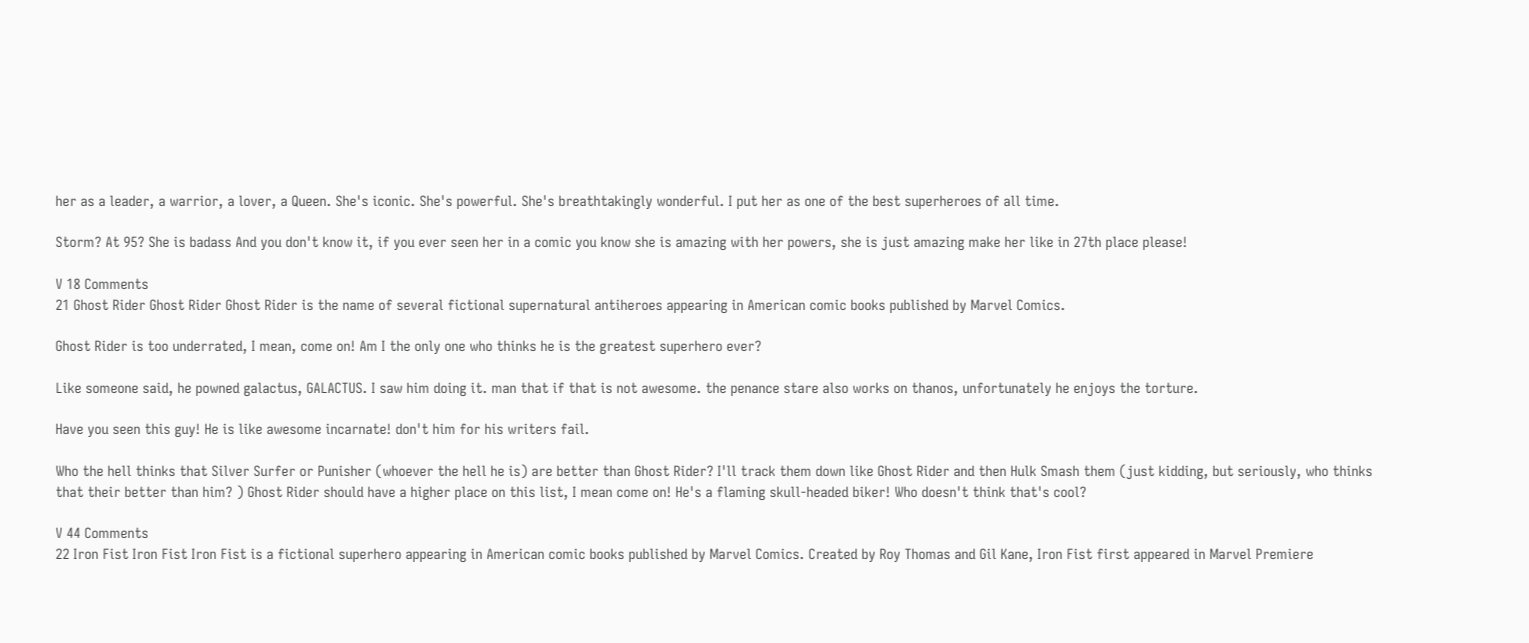her as a leader, a warrior, a lover, a Queen. She's iconic. She's powerful. She's breathtakingly wonderful. I put her as one of the best superheroes of all time.

Storm? At 95? She is badass And you don't know it, if you ever seen her in a comic you know she is amazing with her powers, she is just amazing make her like in 27th place please!

V 18 Comments
21 Ghost Rider Ghost Rider Ghost Rider is the name of several fictional supernatural antiheroes appearing in American comic books published by Marvel Comics.

Ghost Rider is too underrated, I mean, come on! Am I the only one who thinks he is the greatest superhero ever?

Like someone said, he powned galactus, GALACTUS. I saw him doing it. man that if that is not awesome. the penance stare also works on thanos, unfortunately he enjoys the torture.

Have you seen this guy! He is like awesome incarnate! don't him for his writers fail.

Who the hell thinks that Silver Surfer or Punisher (whoever the hell he is) are better than Ghost Rider? I'll track them down like Ghost Rider and then Hulk Smash them (just kidding, but seriously, who thinks that their better than him? ) Ghost Rider should have a higher place on this list, I mean come on! He's a flaming skull-headed biker! Who doesn't think that's cool?

V 44 Comments
22 Iron Fist Iron Fist Iron Fist is a fictional superhero appearing in American comic books published by Marvel Comics. Created by Roy Thomas and Gil Kane, Iron Fist first appeared in Marvel Premiere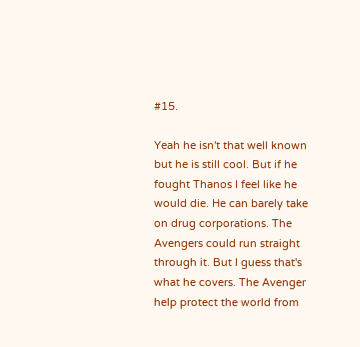#15.

Yeah he isn't that well known but he is still cool. But if he fought Thanos I feel like he would die. He can barely take on drug corporations. The Avengers could run straight through it. But I guess that's what he covers. The Avenger help protect the world from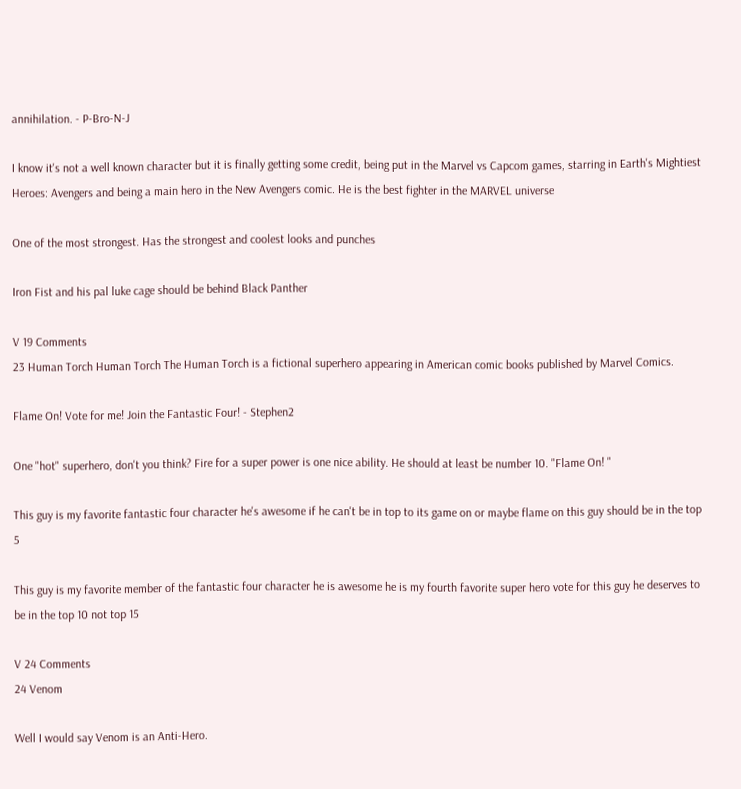annihilation. - P-Bro-N-J

I know it's not a well known character but it is finally getting some credit, being put in the Marvel vs Capcom games, starring in Earth's Mightiest Heroes: Avengers and being a main hero in the New Avengers comic. He is the best fighter in the MARVEL universe

One of the most strongest. Has the strongest and coolest looks and punches

Iron Fist and his pal luke cage should be behind Black Panther

V 19 Comments
23 Human Torch Human Torch The Human Torch is a fictional superhero appearing in American comic books published by Marvel Comics.

Flame On! Vote for me! Join the Fantastic Four! - Stephen2

One "hot" superhero, don't you think? Fire for a super power is one nice ability. He should at least be number 10. "Flame On! "

This guy is my favorite fantastic four character he's awesome if he can't be in top to its game on or maybe flame on this guy should be in the top 5

This guy is my favorite member of the fantastic four character he is awesome he is my fourth favorite super hero vote for this guy he deserves to be in the top 10 not top 15

V 24 Comments
24 Venom

Well I would say Venom is an Anti-Hero.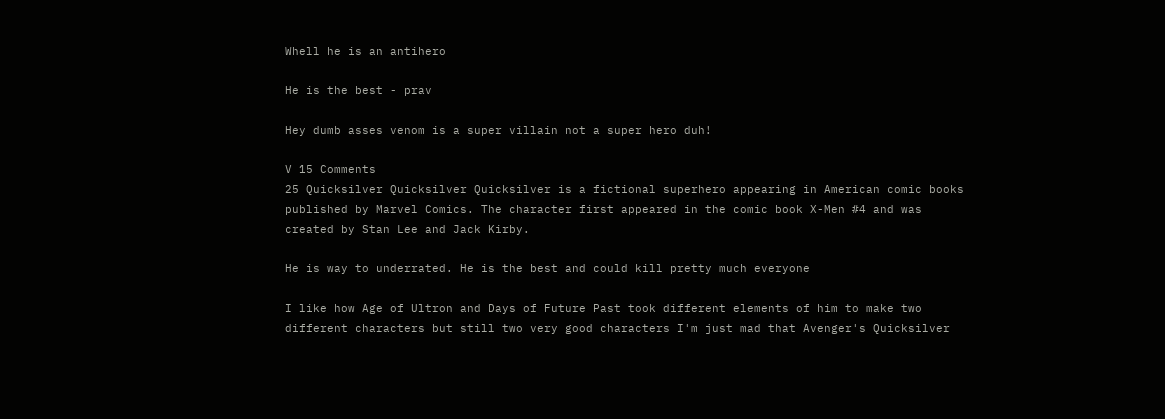Whell he is an antihero

He is the best - prav

Hey dumb asses venom is a super villain not a super hero duh!

V 15 Comments
25 Quicksilver Quicksilver Quicksilver is a fictional superhero appearing in American comic books published by Marvel Comics. The character first appeared in the comic book X-Men #4 and was created by Stan Lee and Jack Kirby.

He is way to underrated. He is the best and could kill pretty much everyone

I like how Age of Ultron and Days of Future Past took different elements of him to make two different characters but still two very good characters I'm just mad that Avenger's Quicksilver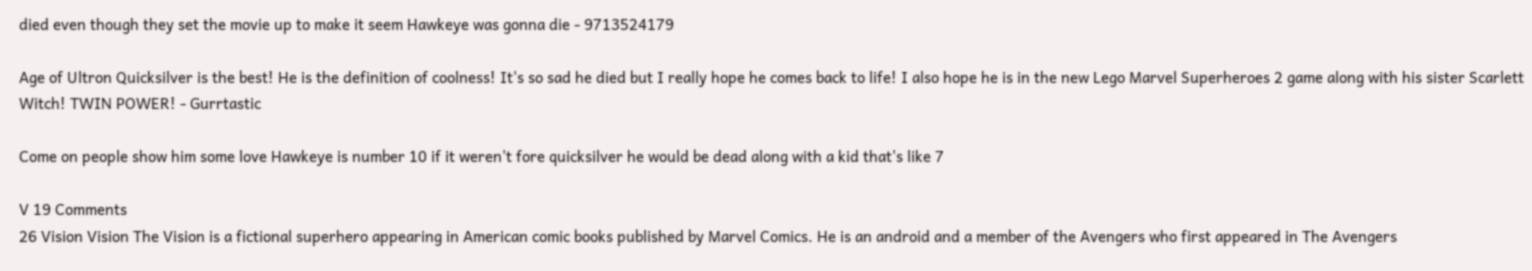died even though they set the movie up to make it seem Hawkeye was gonna die - 9713524179

Age of Ultron Quicksilver is the best! He is the definition of coolness! It's so sad he died but I really hope he comes back to life! I also hope he is in the new Lego Marvel Superheroes 2 game along with his sister Scarlett Witch! TWIN POWER! - Gurrtastic

Come on people show him some love Hawkeye is number 10 if it weren't fore quicksilver he would be dead along with a kid that's like 7

V 19 Comments
26 Vision Vision The Vision is a fictional superhero appearing in American comic books published by Marvel Comics. He is an android and a member of the Avengers who first appeared in The Avengers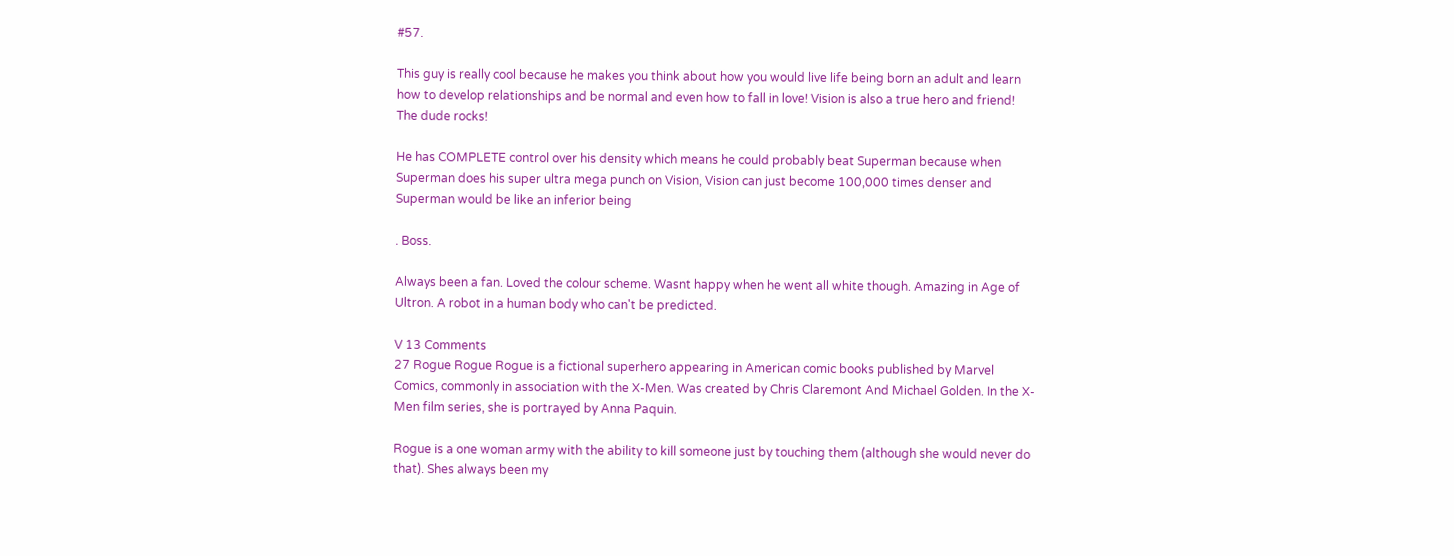#57.

This guy is really cool because he makes you think about how you would live life being born an adult and learn how to develop relationships and be normal and even how to fall in love! Vision is also a true hero and friend! The dude rocks!

He has COMPLETE control over his density which means he could probably beat Superman because when Superman does his super ultra mega punch on Vision, Vision can just become 100,000 times denser and Superman would be like an inferior being

. Boss.

Always been a fan. Loved the colour scheme. Wasnt happy when he went all white though. Amazing in Age of Ultron. A robot in a human body who can't be predicted.

V 13 Comments
27 Rogue Rogue Rogue is a fictional superhero appearing in American comic books published by Marvel Comics, commonly in association with the X-Men. Was created by Chris Claremont And Michael Golden. In the X-Men film series, she is portrayed by Anna Paquin.

Rogue is a one woman army with the ability to kill someone just by touching them (although she would never do that). Shes always been my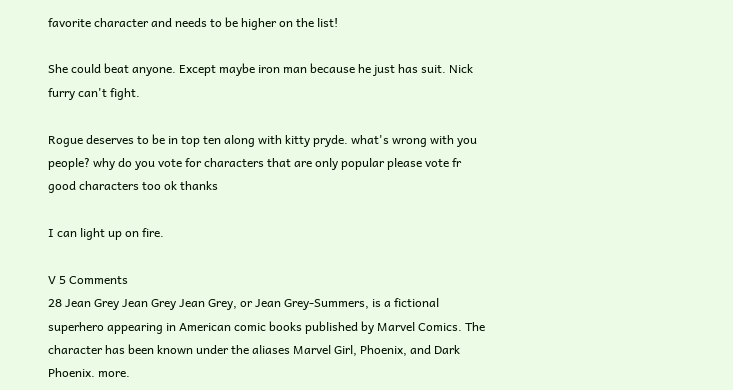favorite character and needs to be higher on the list!

She could beat anyone. Except maybe iron man because he just has suit. Nick furry can't fight.

Rogue deserves to be in top ten along with kitty pryde. what's wrong with you people? why do you vote for characters that are only popular please vote fr good characters too ok thanks

I can light up on fire.

V 5 Comments
28 Jean Grey Jean Grey Jean Grey, or Jean Grey-Summers, is a fictional superhero appearing in American comic books published by Marvel Comics. The character has been known under the aliases Marvel Girl, Phoenix, and Dark Phoenix. more.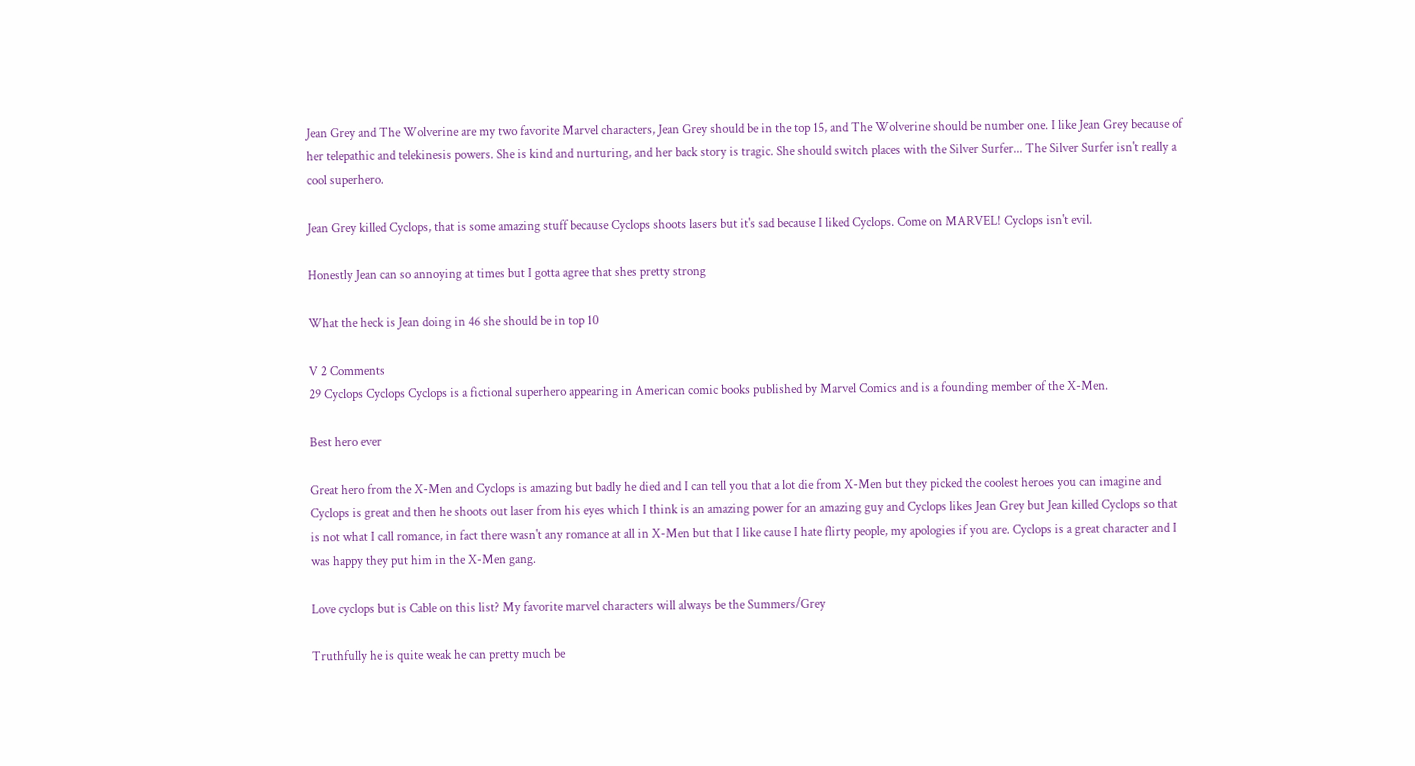Jean Grey and The Wolverine are my two favorite Marvel characters, Jean Grey should be in the top 15, and The Wolverine should be number one. I like Jean Grey because of her telepathic and telekinesis powers. She is kind and nurturing, and her back story is tragic. She should switch places with the Silver Surfer... The Silver Surfer isn't really a cool superhero.

Jean Grey killed Cyclops, that is some amazing stuff because Cyclops shoots lasers but it's sad because I liked Cyclops. Come on MARVEL! Cyclops isn't evil.

Honestly Jean can so annoying at times but I gotta agree that shes pretty strong

What the heck is Jean doing in 46 she should be in top 10

V 2 Comments
29 Cyclops Cyclops Cyclops is a fictional superhero appearing in American comic books published by Marvel Comics and is a founding member of the X-Men.

Best hero ever

Great hero from the X-Men and Cyclops is amazing but badly he died and I can tell you that a lot die from X-Men but they picked the coolest heroes you can imagine and Cyclops is great and then he shoots out laser from his eyes which I think is an amazing power for an amazing guy and Cyclops likes Jean Grey but Jean killed Cyclops so that is not what I call romance, in fact there wasn't any romance at all in X-Men but that I like cause I hate flirty people, my apologies if you are. Cyclops is a great character and I was happy they put him in the X-Men gang.

Love cyclops but is Cable on this list? My favorite marvel characters will always be the Summers/Grey

Truthfully he is quite weak he can pretty much be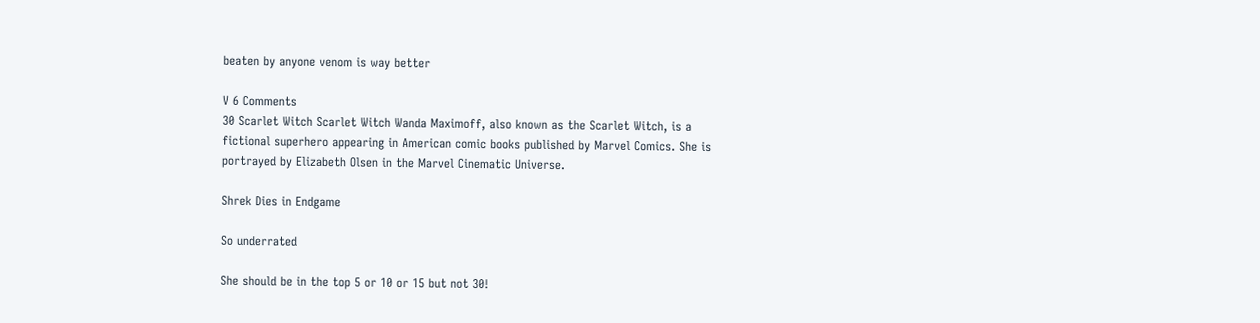beaten by anyone venom is way better

V 6 Comments
30 Scarlet Witch Scarlet Witch Wanda Maximoff, also known as the Scarlet Witch, is a fictional superhero appearing in American comic books published by Marvel Comics. She is portrayed by Elizabeth Olsen in the Marvel Cinematic Universe.

Shrek Dies in Endgame

So underrated

She should be in the top 5 or 10 or 15 but not 30!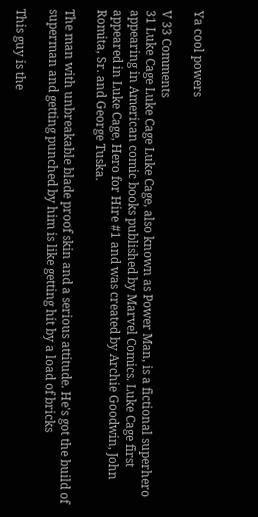Ya cool powers

V 33 Comments
31 Luke Cage Luke Cage Luke Cage, also known as Power Man, is a fictional superhero appearing in American comic books published by Marvel Comics. Luke Cage first appeared in Luke Cage, Hero for Hire #1 and was created by Archie Goodwin, John Romita, Sr. and George Tuska.

The man with unbreakable blade proof skin and a serious attitude. He's got the build of superman and getting punched by him is like getting hit by a load of bricks

This guy is the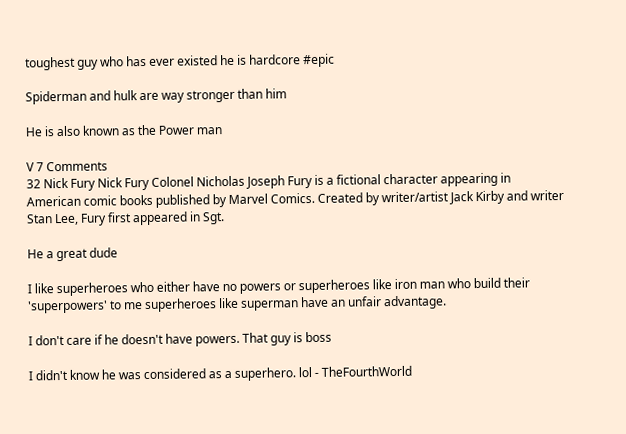toughest guy who has ever existed he is hardcore #epic

Spiderman and hulk are way stronger than him

He is also known as the Power man

V 7 Comments
32 Nick Fury Nick Fury Colonel Nicholas Joseph Fury is a fictional character appearing in American comic books published by Marvel Comics. Created by writer/artist Jack Kirby and writer Stan Lee, Fury first appeared in Sgt.

He a great dude

I like superheroes who either have no powers or superheroes like iron man who build their 'superpowers' to me superheroes like superman have an unfair advantage.

I don't care if he doesn't have powers. That guy is boss

I didn't know he was considered as a superhero. lol - TheFourthWorld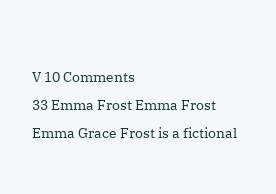V 10 Comments
33 Emma Frost Emma Frost Emma Grace Frost is a fictional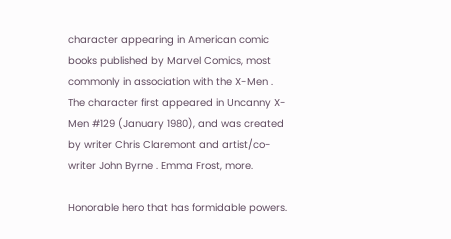character appearing in American comic books published by Marvel Comics, most commonly in association with the X-Men . The character first appeared in Uncanny X-Men #129 (January 1980), and was created by writer Chris Claremont and artist/co-writer John Byrne . Emma Frost, more.

Honorable hero that has formidable powers.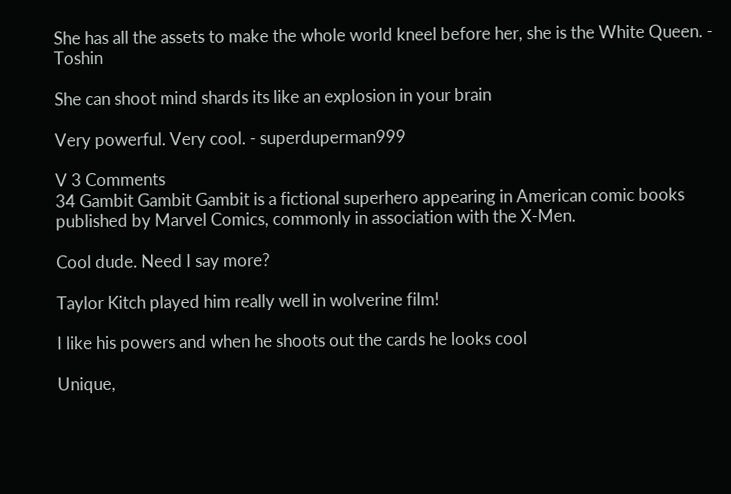She has all the assets to make the whole world kneel before her, she is the White Queen. - Toshin

She can shoot mind shards its like an explosion in your brain

Very powerful. Very cool. - superduperman999

V 3 Comments
34 Gambit Gambit Gambit is a fictional superhero appearing in American comic books published by Marvel Comics, commonly in association with the X-Men.

Cool dude. Need I say more?

Taylor Kitch played him really well in wolverine film!

I like his powers and when he shoots out the cards he looks cool

Unique,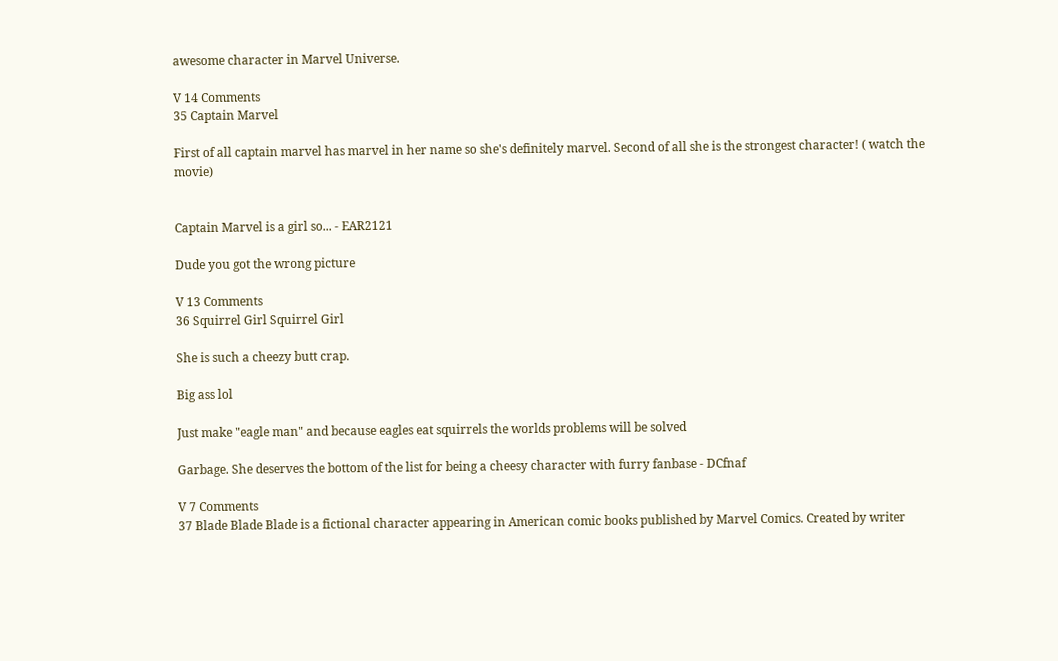awesome character in Marvel Universe.

V 14 Comments
35 Captain Marvel

First of all captain marvel has marvel in her name so she's definitely marvel. Second of all she is the strongest character! ( watch the movie)


Captain Marvel is a girl so... - EAR2121

Dude you got the wrong picture

V 13 Comments
36 Squirrel Girl Squirrel Girl

She is such a cheezy butt crap.

Big ass lol

Just make "eagle man" and because eagles eat squirrels the worlds problems will be solved

Garbage. She deserves the bottom of the list for being a cheesy character with furry fanbase - DCfnaf

V 7 Comments
37 Blade Blade Blade is a fictional character appearing in American comic books published by Marvel Comics. Created by writer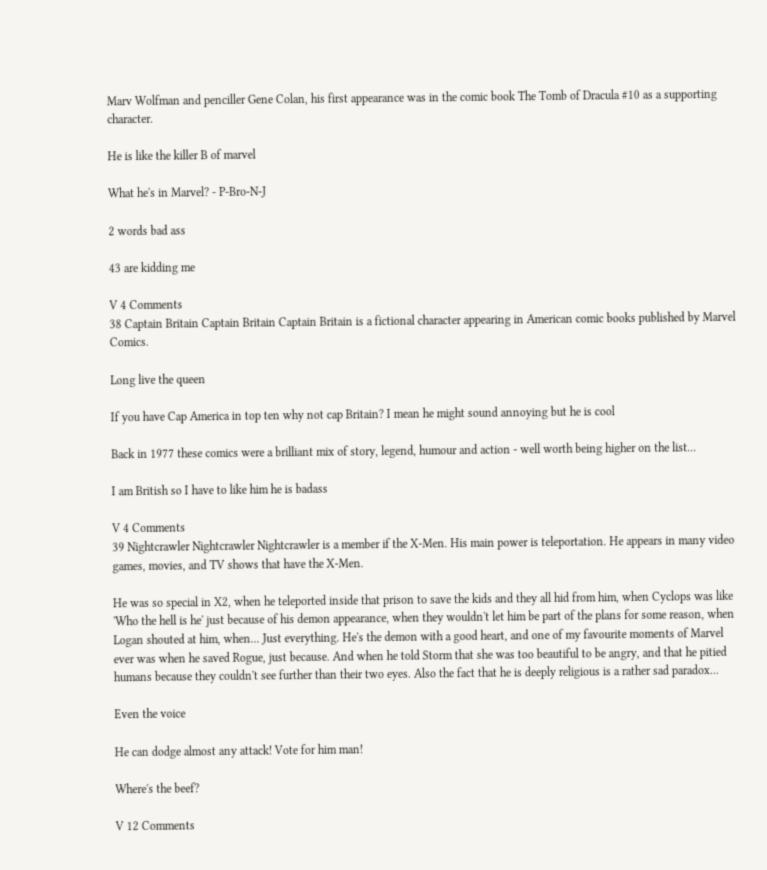Marv Wolfman and penciller Gene Colan, his first appearance was in the comic book The Tomb of Dracula #10 as a supporting character.

He is like the killer B of marvel

What he's in Marvel? - P-Bro-N-J

2 words bad ass

43 are kidding me

V 4 Comments
38 Captain Britain Captain Britain Captain Britain is a fictional character appearing in American comic books published by Marvel Comics.

Long live the queen

If you have Cap America in top ten why not cap Britain? I mean he might sound annoying but he is cool

Back in 1977 these comics were a brilliant mix of story, legend, humour and action - well worth being higher on the list...

I am British so I have to like him he is badass

V 4 Comments
39 Nightcrawler Nightcrawler Nightcrawler is a member if the X-Men. His main power is teleportation. He appears in many video games, movies, and TV shows that have the X-Men.

He was so special in X2, when he teleported inside that prison to save the kids and they all hid from him, when Cyclops was like 'Who the hell is he' just because of his demon appearance, when they wouldn't let him be part of the plans for some reason, when Logan shouted at him, when... Just everything. He's the demon with a good heart, and one of my favourite moments of Marvel ever was when he saved Rogue, just because. And when he told Storm that she was too beautiful to be angry, and that he pitied humans because they couldn't see further than their two eyes. Also the fact that he is deeply religious is a rather sad paradox...

Even the voice

He can dodge almost any attack! Vote for him man!

Where's the beef?

V 12 Comments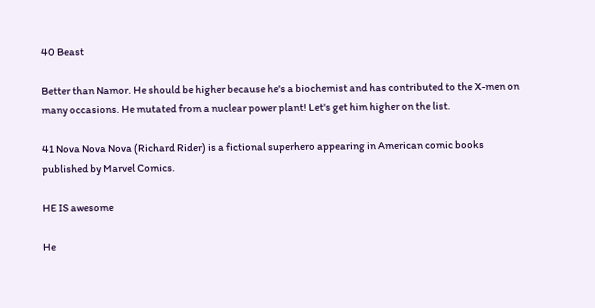40 Beast

Better than Namor. He should be higher because he's a biochemist and has contributed to the X-men on many occasions. He mutated from a nuclear power plant! Let's get him higher on the list.

41 Nova Nova Nova (Richard Rider) is a fictional superhero appearing in American comic books published by Marvel Comics.

HE IS awesome

He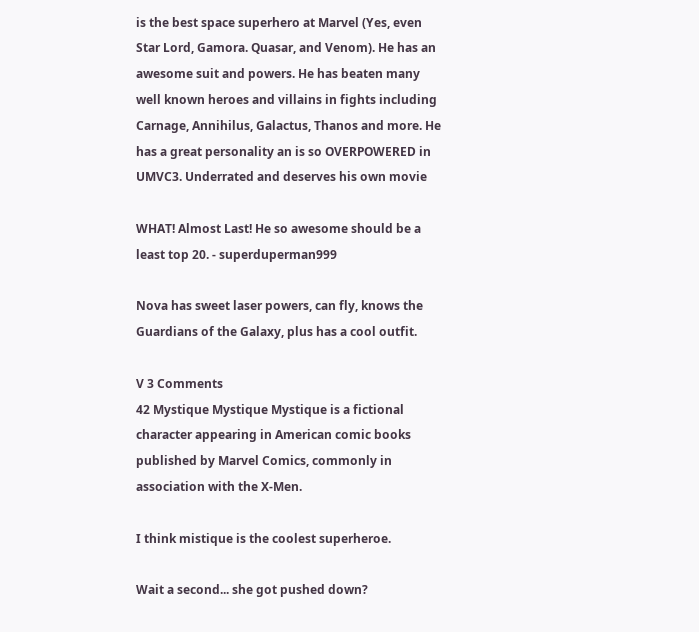is the best space superhero at Marvel (Yes, even Star Lord, Gamora. Quasar, and Venom). He has an awesome suit and powers. He has beaten many well known heroes and villains in fights including Carnage, Annihilus, Galactus, Thanos and more. He has a great personality an is so OVERPOWERED in UMVC3. Underrated and deserves his own movie

WHAT! Almost Last! He so awesome should be a least top 20. - superduperman999

Nova has sweet laser powers, can fly, knows the Guardians of the Galaxy, plus has a cool outfit.

V 3 Comments
42 Mystique Mystique Mystique is a fictional character appearing in American comic books published by Marvel Comics, commonly in association with the X-Men.

I think mistique is the coolest superheroe.

Wait a second... she got pushed down?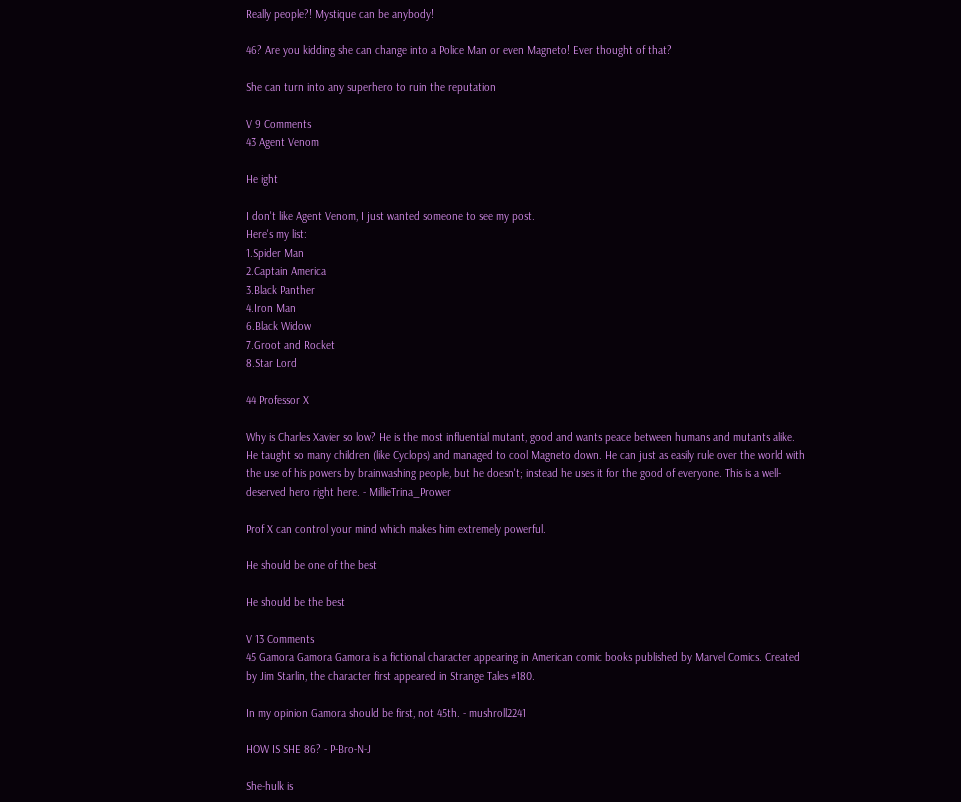Really people?! Mystique can be anybody!

46? Are you kidding she can change into a Police Man or even Magneto! Ever thought of that?

She can turn into any superhero to ruin the reputation

V 9 Comments
43 Agent Venom

He ight

I don't like Agent Venom, I just wanted someone to see my post.
Here's my list:
1.Spider Man
2.Captain America
3.Black Panther
4.Iron Man
6.Black Widow
7.Groot and Rocket
8.Star Lord

44 Professor X

Why is Charles Xavier so low? He is the most influential mutant, good and wants peace between humans and mutants alike. He taught so many children (like Cyclops) and managed to cool Magneto down. He can just as easily rule over the world with the use of his powers by brainwashing people, but he doesn't; instead he uses it for the good of everyone. This is a well-deserved hero right here. - MillieTrina_Prower

Prof X can control your mind which makes him extremely powerful.

He should be one of the best

He should be the best

V 13 Comments
45 Gamora Gamora Gamora is a fictional character appearing in American comic books published by Marvel Comics. Created by Jim Starlin, the character first appeared in Strange Tales #180.

In my opinion Gamora should be first, not 45th. - mushroll2241

HOW IS SHE 86? - P-Bro-N-J

She-hulk is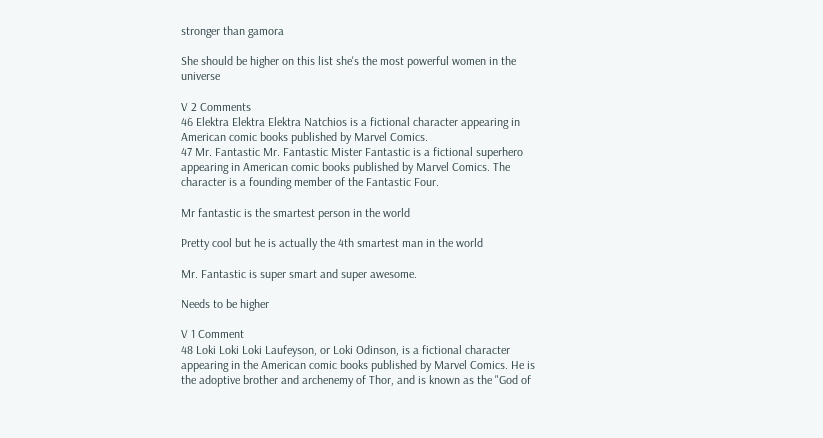stronger than gamora

She should be higher on this list she's the most powerful women in the universe

V 2 Comments
46 Elektra Elektra Elektra Natchios is a fictional character appearing in American comic books published by Marvel Comics.
47 Mr. Fantastic Mr. Fantastic Mister Fantastic is a fictional superhero appearing in American comic books published by Marvel Comics. The character is a founding member of the Fantastic Four.

Mr fantastic is the smartest person in the world

Pretty cool but he is actually the 4th smartest man in the world

Mr. Fantastic is super smart and super awesome.

Needs to be higher

V 1 Comment
48 Loki Loki Loki Laufeyson, or Loki Odinson, is a fictional character appearing in the American comic books published by Marvel Comics. He is the adoptive brother and archenemy of Thor, and is known as the "God of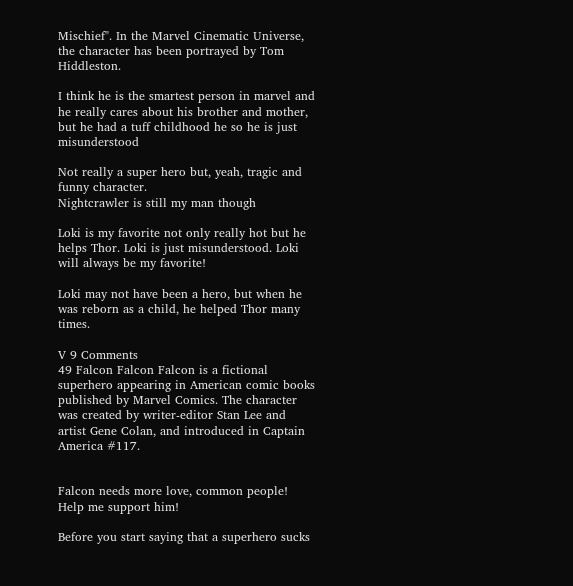Mischief". In the Marvel Cinematic Universe, the character has been portrayed by Tom Hiddleston.

I think he is the smartest person in marvel and he really cares about his brother and mother, but he had a tuff childhood he so he is just misunderstood

Not really a super hero but, yeah, tragic and funny character.
Nightcrawler is still my man though

Loki is my favorite not only really hot but he helps Thor. Loki is just misunderstood. Loki will always be my favorite!

Loki may not have been a hero, but when he was reborn as a child, he helped Thor many times.

V 9 Comments
49 Falcon Falcon Falcon is a fictional superhero appearing in American comic books published by Marvel Comics. The character was created by writer-editor Stan Lee and artist Gene Colan, and introduced in Captain America #117.


Falcon needs more love, common people! Help me support him!

Before you start saying that a superhero sucks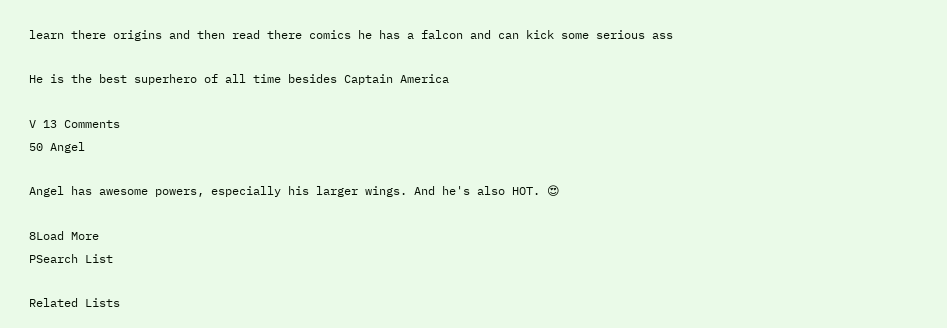learn there origins and then read there comics he has a falcon and can kick some serious ass

He is the best superhero of all time besides Captain America

V 13 Comments
50 Angel

Angel has awesome powers, especially his larger wings. And he's also HOT. 😍

8Load More
PSearch List

Related Lists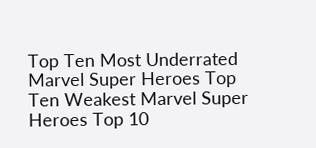Top Ten Most Underrated Marvel Super Heroes Top Ten Weakest Marvel Super Heroes Top 10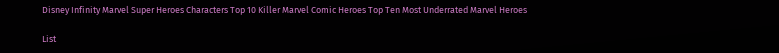Disney Infinity Marvel Super Heroes Characters Top 10 Killer Marvel Comic Heroes Top Ten Most Underrated Marvel Heroes

List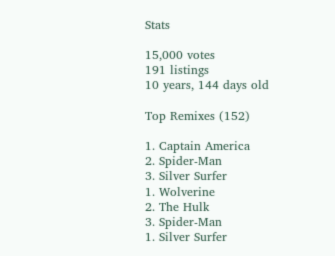Stats

15,000 votes
191 listings
10 years, 144 days old

Top Remixes (152)

1. Captain America
2. Spider-Man
3. Silver Surfer
1. Wolverine
2. The Hulk
3. Spider-Man
1. Silver Surfer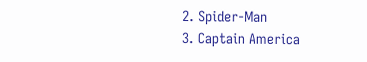2. Spider-Man
3. Captain America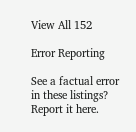View All 152

Error Reporting

See a factual error in these listings? Report it here.